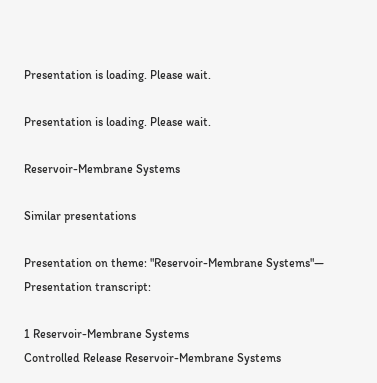Presentation is loading. Please wait.

Presentation is loading. Please wait.

Reservoir-Membrane Systems

Similar presentations

Presentation on theme: "Reservoir-Membrane Systems"— Presentation transcript:

1 Reservoir-Membrane Systems
Controlled Release Reservoir-Membrane Systems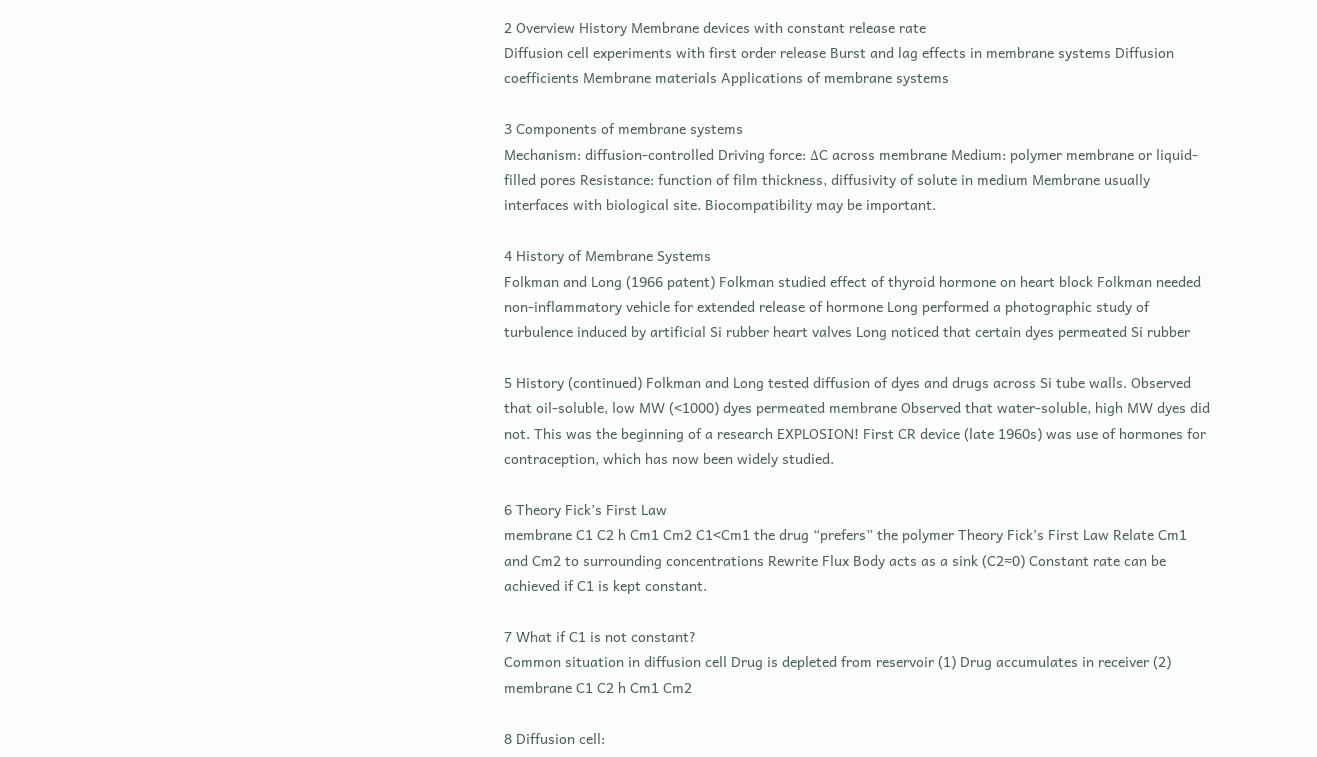2 Overview History Membrane devices with constant release rate
Diffusion cell experiments with first order release Burst and lag effects in membrane systems Diffusion coefficients Membrane materials Applications of membrane systems

3 Components of membrane systems
Mechanism: diffusion-controlled Driving force: ΔC across membrane Medium: polymer membrane or liquid-filled pores Resistance: function of film thickness, diffusivity of solute in medium Membrane usually interfaces with biological site. Biocompatibility may be important.

4 History of Membrane Systems
Folkman and Long (1966 patent) Folkman studied effect of thyroid hormone on heart block Folkman needed non-inflammatory vehicle for extended release of hormone Long performed a photographic study of turbulence induced by artificial Si rubber heart valves Long noticed that certain dyes permeated Si rubber

5 History (continued) Folkman and Long tested diffusion of dyes and drugs across Si tube walls. Observed that oil-soluble, low MW (<1000) dyes permeated membrane Observed that water-soluble, high MW dyes did not. This was the beginning of a research EXPLOSION! First CR device (late 1960s) was use of hormones for contraception, which has now been widely studied.

6 Theory Fick’s First Law
membrane C1 C2 h Cm1 Cm2 C1<Cm1 the drug “prefers” the polymer Theory Fick’s First Law Relate Cm1 and Cm2 to surrounding concentrations Rewrite Flux Body acts as a sink (C2≈0) Constant rate can be achieved if C1 is kept constant.

7 What if C1 is not constant?
Common situation in diffusion cell Drug is depleted from reservoir (1) Drug accumulates in receiver (2) membrane C1 C2 h Cm1 Cm2

8 Diffusion cell: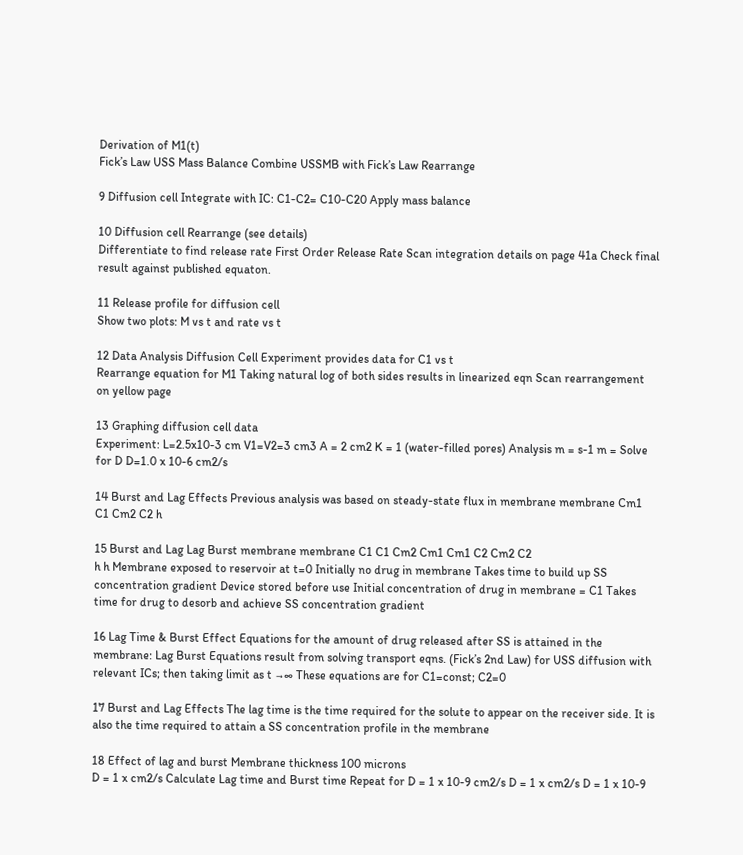Derivation of M1(t)
Fick’s Law USS Mass Balance Combine USSMB with Fick’s Law Rearrange

9 Diffusion cell Integrate with IC: C1-C2= C10-C20 Apply mass balance

10 Diffusion cell Rearrange (see details)
Differentiate to find release rate First Order Release Rate Scan integration details on page 41a Check final result against published equaton.

11 Release profile for diffusion cell
Show two plots: M vs t and rate vs t

12 Data Analysis Diffusion Cell Experiment provides data for C1 vs t
Rearrange equation for M1 Taking natural log of both sides results in linearized eqn Scan rearrangement on yellow page

13 Graphing diffusion cell data
Experiment: L=2.5x10-3 cm V1=V2=3 cm3 A = 2 cm2 K = 1 (water-filled pores) Analysis m = s-1 m = Solve for D D=1.0 x 10-6 cm2/s

14 Burst and Lag Effects Previous analysis was based on steady-state flux in membrane membrane Cm1 C1 Cm2 C2 h

15 Burst and Lag Lag Burst membrane membrane C1 C1 Cm2 Cm1 Cm1 C2 Cm2 C2
h h Membrane exposed to reservoir at t=0 Initially no drug in membrane Takes time to build up SS concentration gradient Device stored before use Initial concentration of drug in membrane = C1 Takes time for drug to desorb and achieve SS concentration gradient

16 Lag Time & Burst Effect Equations for the amount of drug released after SS is attained in the membrane: Lag Burst Equations result from solving transport eqns. (Fick’s 2nd Law) for USS diffusion with relevant ICs; then taking limit as t →∞ These equations are for C1=const; C2=0

17 Burst and Lag Effects The lag time is the time required for the solute to appear on the receiver side. It is also the time required to attain a SS concentration profile in the membrane

18 Effect of lag and burst Membrane thickness 100 microns
D = 1 x cm2/s Calculate Lag time and Burst time Repeat for D = 1 x 10-9 cm2/s D = 1 x cm2/s D = 1 x 10-9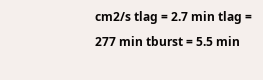cm2/s tlag = 2.7 min tlag = 277 min tburst = 5.5 min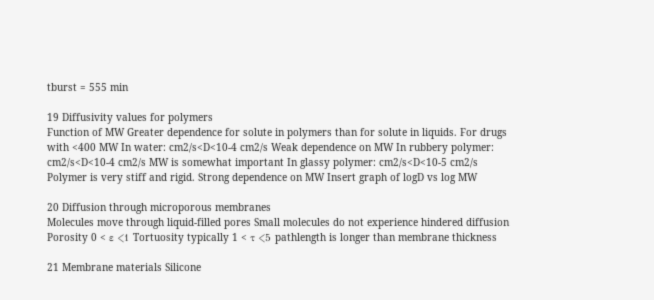tburst = 555 min

19 Diffusivity values for polymers
Function of MW Greater dependence for solute in polymers than for solute in liquids. For drugs with <400 MW In water: cm2/s<D<10-4 cm2/s Weak dependence on MW In rubbery polymer: cm2/s<D<10-4 cm2/s MW is somewhat important In glassy polymer: cm2/s<D<10-5 cm2/s Polymer is very stiff and rigid. Strong dependence on MW Insert graph of logD vs log MW

20 Diffusion through microporous membranes
Molecules move through liquid-filled pores Small molecules do not experience hindered diffusion Porosity 0 < ε <1 Tortuosity typically 1 < τ <5 pathlength is longer than membrane thickness

21 Membrane materials Silicone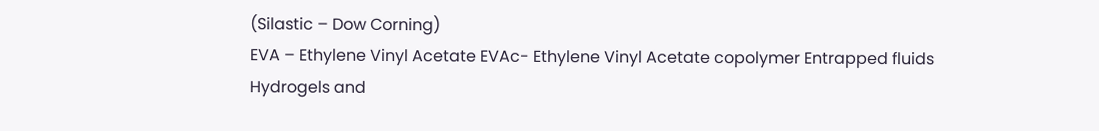(Silastic – Dow Corning)
EVA – Ethylene Vinyl Acetate EVAc- Ethylene Vinyl Acetate copolymer Entrapped fluids Hydrogels and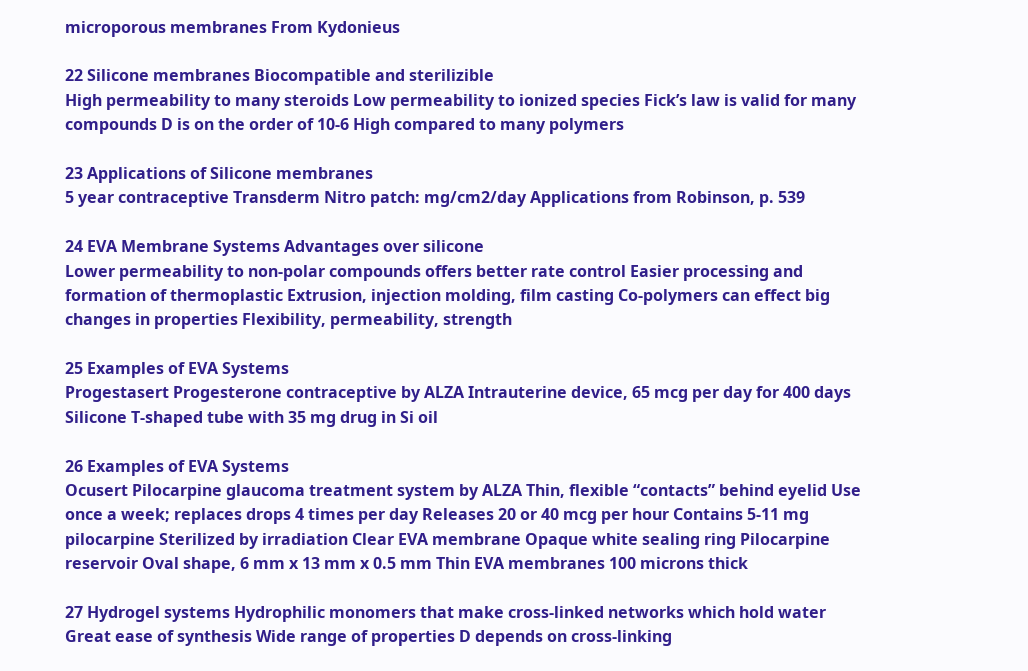microporous membranes From Kydonieus

22 Silicone membranes Biocompatible and sterilizible
High permeability to many steroids Low permeability to ionized species Fick’s law is valid for many compounds D is on the order of 10-6 High compared to many polymers

23 Applications of Silicone membranes
5 year contraceptive Transderm Nitro patch: mg/cm2/day Applications from Robinson, p. 539

24 EVA Membrane Systems Advantages over silicone
Lower permeability to non-polar compounds offers better rate control Easier processing and formation of thermoplastic Extrusion, injection molding, film casting Co-polymers can effect big changes in properties Flexibility, permeability, strength

25 Examples of EVA Systems
Progestasert Progesterone contraceptive by ALZA Intrauterine device, 65 mcg per day for 400 days Silicone T-shaped tube with 35 mg drug in Si oil

26 Examples of EVA Systems
Ocusert Pilocarpine glaucoma treatment system by ALZA Thin, flexible “contacts” behind eyelid Use once a week; replaces drops 4 times per day Releases 20 or 40 mcg per hour Contains 5-11 mg pilocarpine Sterilized by irradiation Clear EVA membrane Opaque white sealing ring Pilocarpine reservoir Oval shape, 6 mm x 13 mm x 0.5 mm Thin EVA membranes 100 microns thick

27 Hydrogel systems Hydrophilic monomers that make cross-linked networks which hold water Great ease of synthesis Wide range of properties D depends on cross-linking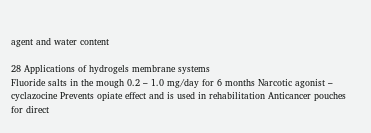agent and water content

28 Applications of hydrogels membrane systems
Fluoride salts in the mough 0.2 – 1.0 mg/day for 6 months Narcotic agonist – cyclazocine Prevents opiate effect and is used in rehabilitation Anticancer pouches for direct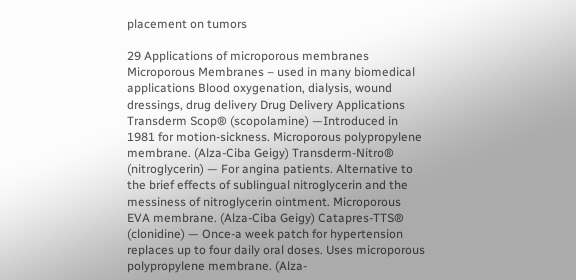placement on tumors

29 Applications of microporous membranes
Microporous Membranes – used in many biomedical applications Blood oxygenation, dialysis, wound dressings, drug delivery Drug Delivery Applications Transderm Scop® (scopolamine) —Introduced in 1981 for motion-sickness. Microporous polypropylene membrane. (Alza-Ciba Geigy) Transderm-Nitro® (nitroglycerin) — For angina patients. Alternative to the brief effects of sublingual nitroglycerin and the messiness of nitroglycerin ointment. Microporous EVA membrane. (Alza-Ciba Geigy) Catapres-TTS® (clonidine) — Once-a week patch for hypertension replaces up to four daily oral doses. Uses microporous polypropylene membrane. (Alza-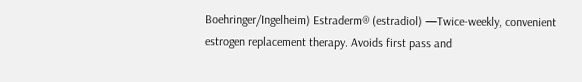Boehringer/Ingelheim) Estraderm® (estradiol) —Twice-weekly, convenient estrogen replacement therapy. Avoids first pass and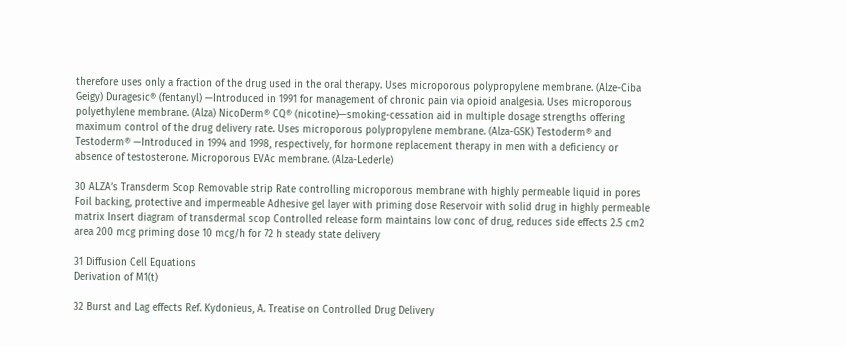therefore uses only a fraction of the drug used in the oral therapy. Uses microporous polypropylene membrane. (Alze-Ciba Geigy) Duragesic® (fentanyl) —Introduced in 1991 for management of chronic pain via opioid analgesia. Uses microporous polyethylene membrane. (Alza) NicoDerm® CQ® (nicotine)—smoking-cessation aid in multiple dosage strengths offering maximum control of the drug delivery rate. Uses microporous polypropylene membrane. (Alza-GSK) Testoderm® and Testoderm® —Introduced in 1994 and 1998, respectively, for hormone replacement therapy in men with a deficiency or absence of testosterone. Microporous EVAc membrane. (Alza-Lederle)

30 ALZA’s Transderm Scop Removable strip Rate controlling microporous membrane with highly permeable liquid in pores Foil backing, protective and impermeable Adhesive gel layer with priming dose Reservoir with solid drug in highly permeable matrix Insert diagram of transdermal scop Controlled release form maintains low conc of drug, reduces side effects 2.5 cm2 area 200 mcg priming dose 10 mcg/h for 72 h steady state delivery

31 Diffusion Cell Equations
Derivation of M1(t)

32 Burst and Lag effects Ref. Kydonieus, A. Treatise on Controlled Drug Delivery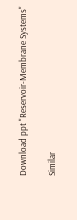Download ppt "Reservoir-Membrane Systems"

Similar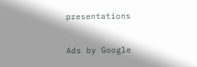presentations

Ads by Google